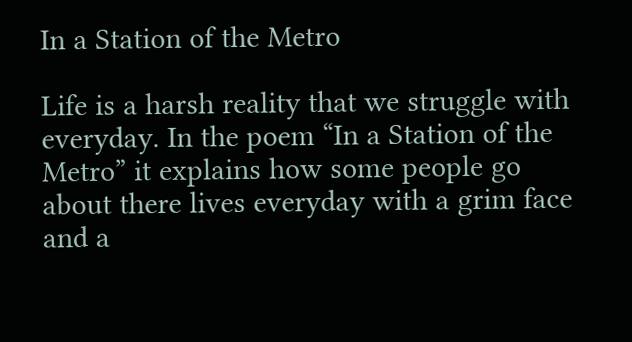In a Station of the Metro

Life is a harsh reality that we struggle with everyday. In the poem “In a Station of the Metro” it explains how some people go about there lives everyday with a grim face and a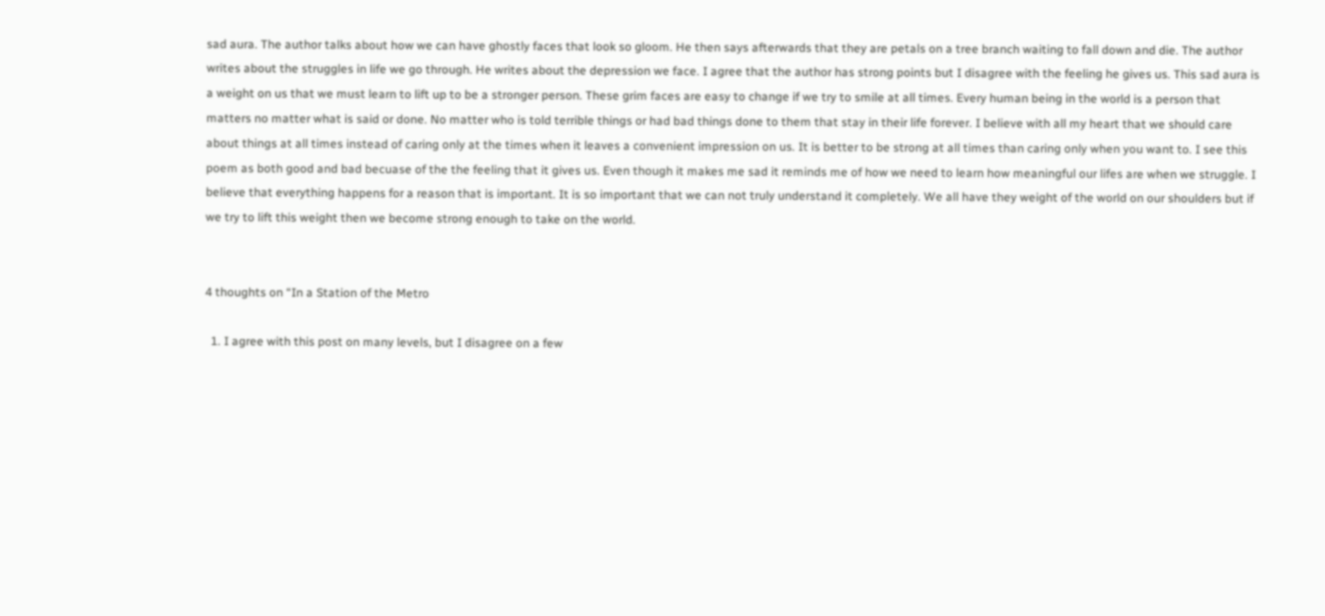sad aura. The author talks about how we can have ghostly faces that look so gloom. He then says afterwards that they are petals on a tree branch waiting to fall down and die. The author writes about the struggles in life we go through. He writes about the depression we face. I agree that the author has strong points but I disagree with the feeling he gives us. This sad aura is a weight on us that we must learn to lift up to be a stronger person. These grim faces are easy to change if we try to smile at all times. Every human being in the world is a person that matters no matter what is said or done. No matter who is told terrible things or had bad things done to them that stay in their life forever. I believe with all my heart that we should care about things at all times instead of caring only at the times when it leaves a convenient impression on us. It is better to be strong at all times than caring only when you want to. I see this poem as both good and bad becuase of the the feeling that it gives us. Even though it makes me sad it reminds me of how we need to learn how meaningful our lifes are when we struggle. I believe that everything happens for a reason that is important. It is so important that we can not truly understand it completely. We all have they weight of the world on our shoulders but if we try to lift this weight then we become strong enough to take on the world.


4 thoughts on “In a Station of the Metro

  1. I agree with this post on many levels, but I disagree on a few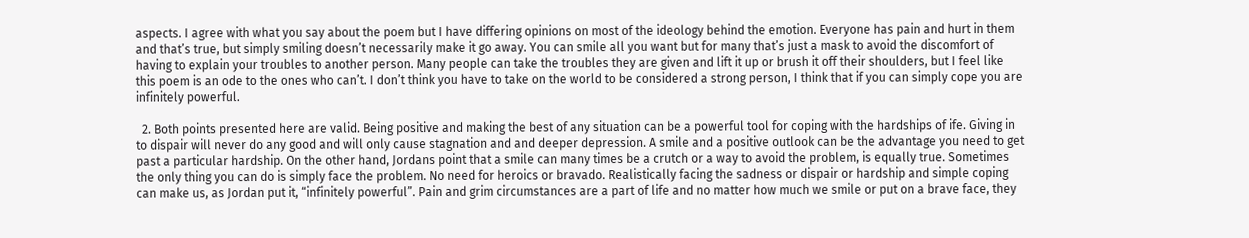aspects. I agree with what you say about the poem but I have differing opinions on most of the ideology behind the emotion. Everyone has pain and hurt in them and that’s true, but simply smiling doesn’t necessarily make it go away. You can smile all you want but for many that’s just a mask to avoid the discomfort of having to explain your troubles to another person. Many people can take the troubles they are given and lift it up or brush it off their shoulders, but I feel like this poem is an ode to the ones who can’t. I don’t think you have to take on the world to be considered a strong person, I think that if you can simply cope you are infinitely powerful.

  2. Both points presented here are valid. Being positive and making the best of any situation can be a powerful tool for coping with the hardships of ife. Giving in to dispair will never do any good and will only cause stagnation and and deeper depression. A smile and a positive outlook can be the advantage you need to get past a particular hardship. On the other hand, Jordans point that a smile can many times be a crutch or a way to avoid the problem, is equally true. Sometimes the only thing you can do is simply face the problem. No need for heroics or bravado. Realistically facing the sadness or dispair or hardship and simple coping can make us, as Jordan put it, “infinitely powerful”. Pain and grim circumstances are a part of life and no matter how much we smile or put on a brave face, they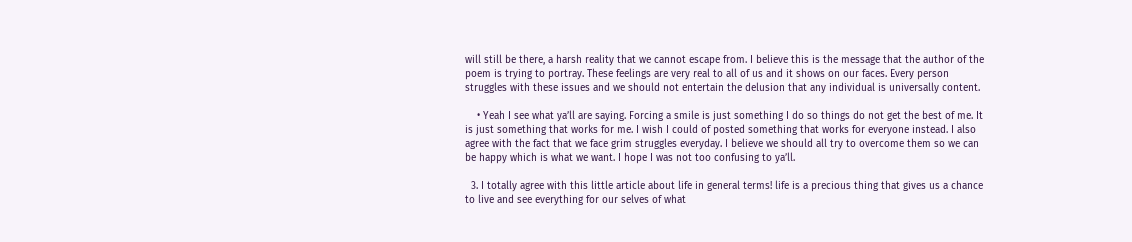will still be there, a harsh reality that we cannot escape from. I believe this is the message that the author of the poem is trying to portray. These feelings are very real to all of us and it shows on our faces. Every person struggles with these issues and we should not entertain the delusion that any individual is universally content.

    • Yeah I see what ya’ll are saying. Forcing a smile is just something I do so things do not get the best of me. It is just something that works for me. I wish I could of posted something that works for everyone instead. I also agree with the fact that we face grim struggles everyday. I believe we should all try to overcome them so we can be happy which is what we want. I hope I was not too confusing to ya’ll.

  3. I totally agree with this little article about life in general terms! life is a precious thing that gives us a chance to live and see everything for our selves of what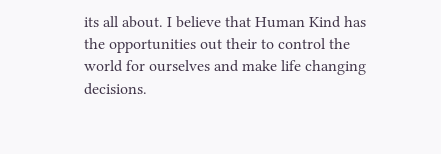its all about. I believe that Human Kind has the opportunities out their to control the world for ourselves and make life changing decisions.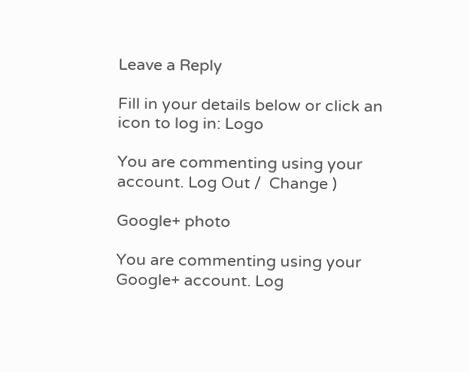Leave a Reply

Fill in your details below or click an icon to log in: Logo

You are commenting using your account. Log Out /  Change )

Google+ photo

You are commenting using your Google+ account. Log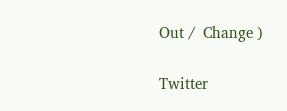Out /  Change )

Twitter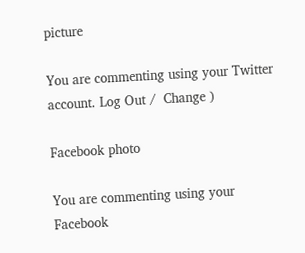picture

You are commenting using your Twitter account. Log Out /  Change )

Facebook photo

You are commenting using your Facebook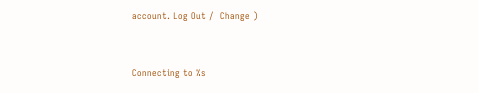account. Log Out /  Change )


Connecting to %s